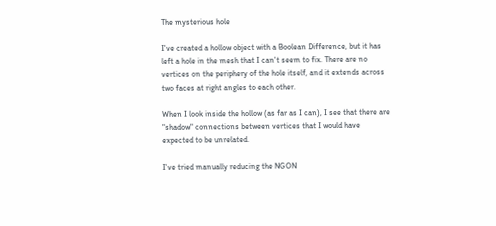The mysterious hole

I've created a hollow object with a Boolean Difference, but it has left a hole in the mesh that I can't seem to fix. There are no vertices on the periphery of the hole itself, and it extends across two faces at right angles to each other.

When I look inside the hollow (as far as I can), I see that there are "shadow" connections between vertices that I would have expected to be unrelated.

I've tried manually reducing the NGON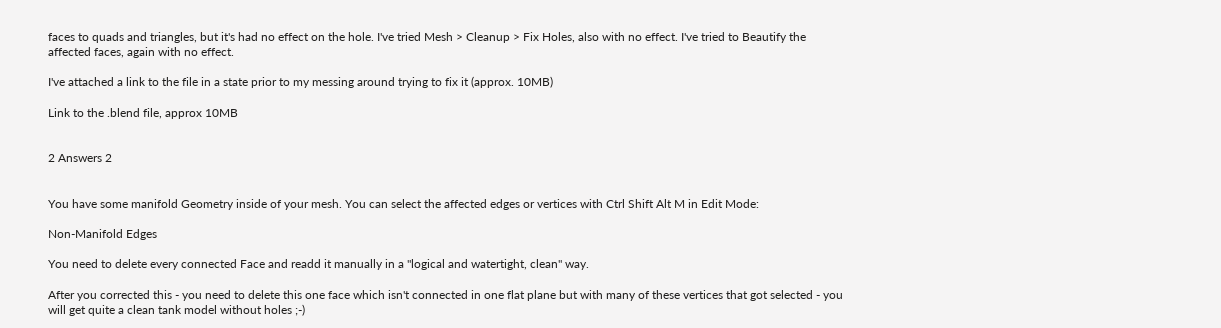faces to quads and triangles, but it's had no effect on the hole. I've tried Mesh > Cleanup > Fix Holes, also with no effect. I've tried to Beautify the affected faces, again with no effect.

I've attached a link to the file in a state prior to my messing around trying to fix it (approx. 10MB)

Link to the .blend file, approx 10MB


2 Answers 2


You have some manifold Geometry inside of your mesh. You can select the affected edges or vertices with Ctrl Shift Alt M in Edit Mode:

Non-Manifold Edges

You need to delete every connected Face and readd it manually in a "logical and watertight, clean" way.

After you corrected this - you need to delete this one face which isn't connected in one flat plane but with many of these vertices that got selected - you will get quite a clean tank model without holes ;-)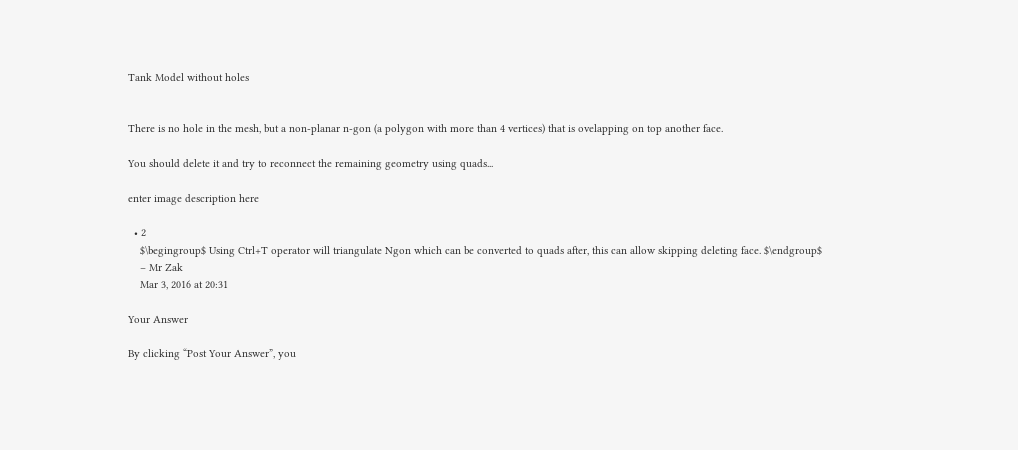Tank Model without holes


There is no hole in the mesh, but a non-planar n-gon (a polygon with more than 4 vertices) that is ovelapping on top another face.

You should delete it and try to reconnect the remaining geometry using quads...

enter image description here

  • 2
    $\begingroup$ Using Ctrl+T operator will triangulate Ngon which can be converted to quads after, this can allow skipping deleting face. $\endgroup$
    – Mr Zak
    Mar 3, 2016 at 20:31

Your Answer

By clicking “Post Your Answer”, you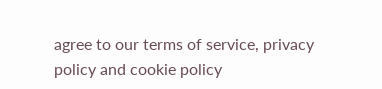agree to our terms of service, privacy policy and cookie policy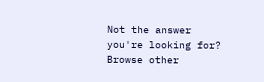Not the answer you're looking for? Browse other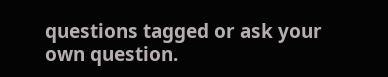questions tagged or ask your own question.